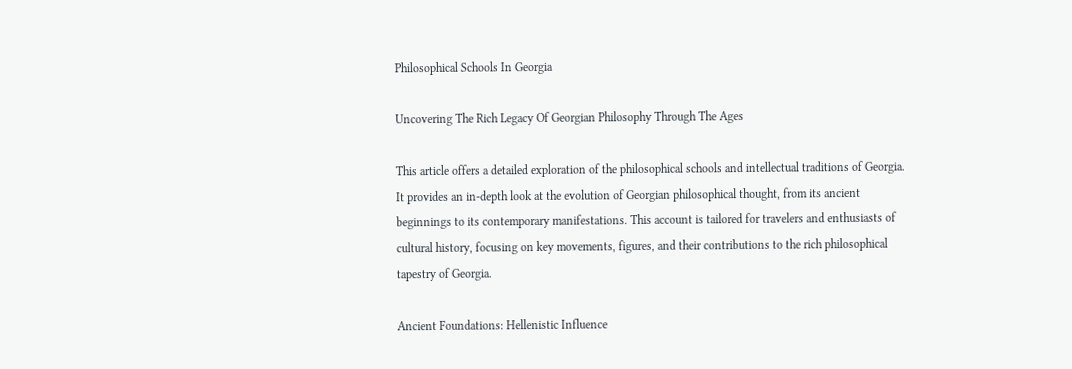Philosophical Schools In Georgia

Uncovering The Rich Legacy Of Georgian Philosophy Through The Ages

This article offers a detailed exploration of the philosophical schools and intellectual traditions of Georgia. It provides an in-depth look at the evolution of Georgian philosophical thought, from its ancient beginnings to its contemporary manifestations. This account is tailored for travelers and enthusiasts of cultural history, focusing on key movements, figures, and their contributions to the rich philosophical tapestry of Georgia.

Ancient Foundations: Hellenistic Influence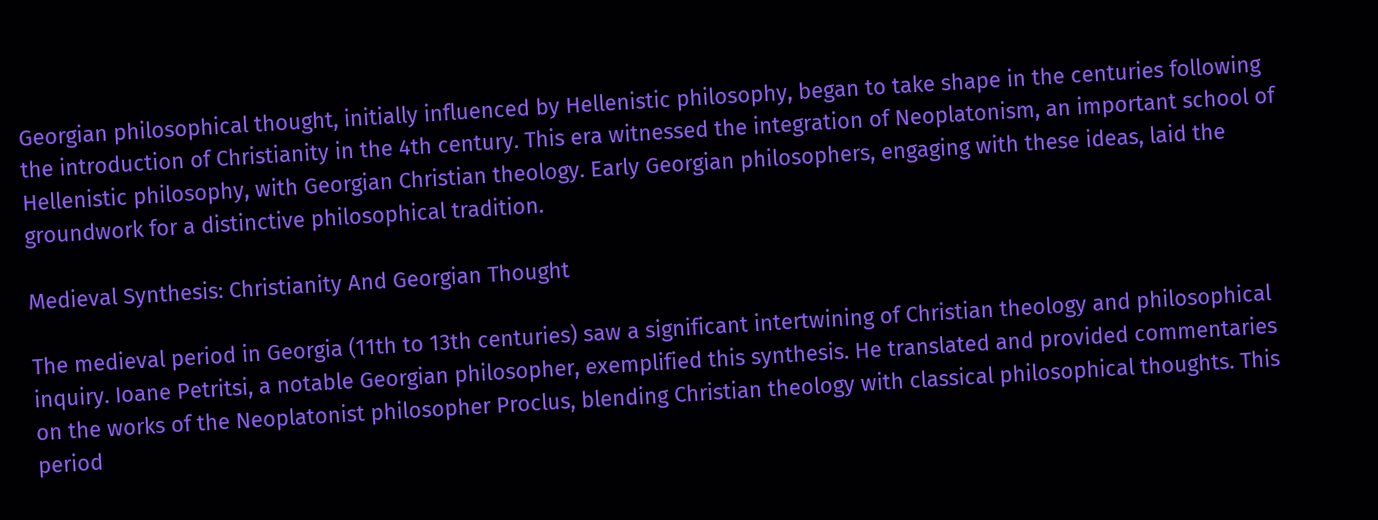Georgian philosophical thought, initially influenced by Hellenistic philosophy, began to take shape in the centuries following the introduction of Christianity in the 4th century. This era witnessed the integration of Neoplatonism, an important school of Hellenistic philosophy, with Georgian Christian theology. Early Georgian philosophers, engaging with these ideas, laid the groundwork for a distinctive philosophical tradition.

Medieval Synthesis: Christianity And Georgian Thought

The medieval period in Georgia (11th to 13th centuries) saw a significant intertwining of Christian theology and philosophical inquiry. Ioane Petritsi, a notable Georgian philosopher, exemplified this synthesis. He translated and provided commentaries on the works of the Neoplatonist philosopher Proclus, blending Christian theology with classical philosophical thoughts. This period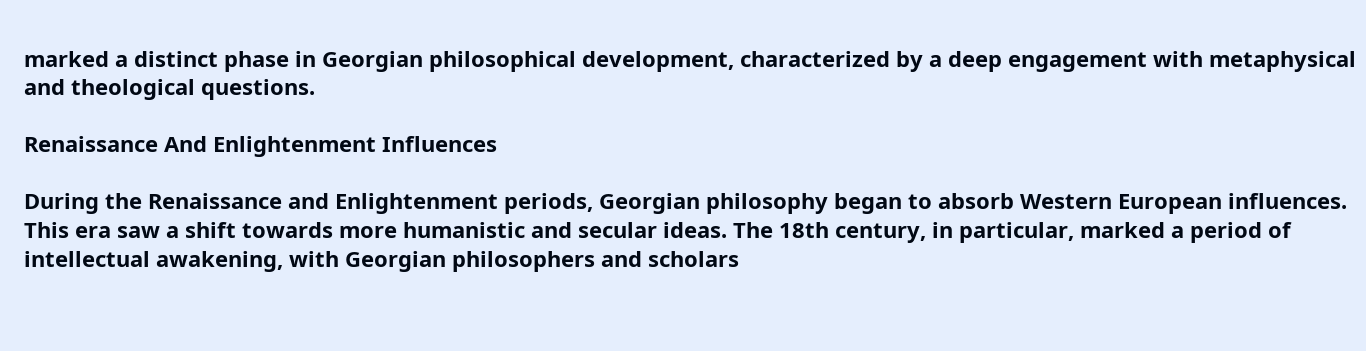marked a distinct phase in Georgian philosophical development, characterized by a deep engagement with metaphysical and theological questions.

Renaissance And Enlightenment Influences

During the Renaissance and Enlightenment periods, Georgian philosophy began to absorb Western European influences. This era saw a shift towards more humanistic and secular ideas. The 18th century, in particular, marked a period of intellectual awakening, with Georgian philosophers and scholars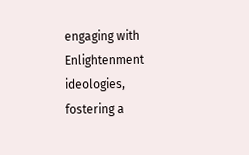engaging with Enlightenment ideologies, fostering a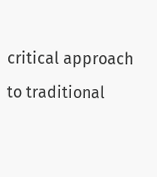critical approach to traditional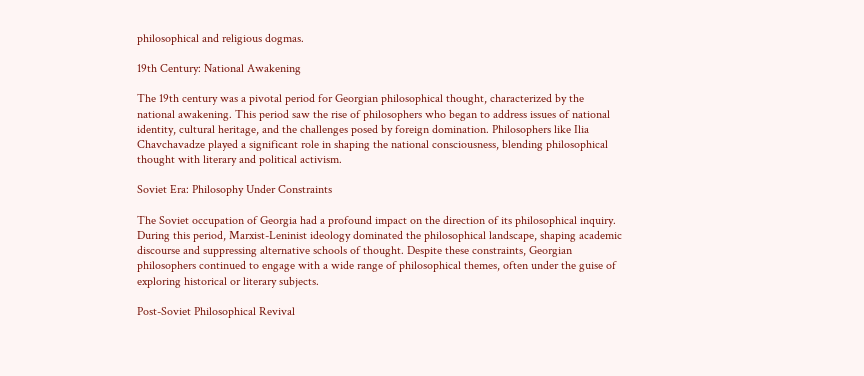philosophical and religious dogmas.

19th Century: National Awakening

The 19th century was a pivotal period for Georgian philosophical thought, characterized by the national awakening. This period saw the rise of philosophers who began to address issues of national identity, cultural heritage, and the challenges posed by foreign domination. Philosophers like Ilia Chavchavadze played a significant role in shaping the national consciousness, blending philosophical thought with literary and political activism.

Soviet Era: Philosophy Under Constraints

The Soviet occupation of Georgia had a profound impact on the direction of its philosophical inquiry. During this period, Marxist-Leninist ideology dominated the philosophical landscape, shaping academic discourse and suppressing alternative schools of thought. Despite these constraints, Georgian philosophers continued to engage with a wide range of philosophical themes, often under the guise of exploring historical or literary subjects.

Post-Soviet Philosophical Revival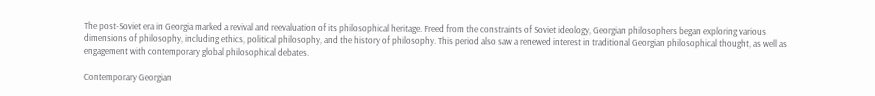The post-Soviet era in Georgia marked a revival and reevaluation of its philosophical heritage. Freed from the constraints of Soviet ideology, Georgian philosophers began exploring various dimensions of philosophy, including ethics, political philosophy, and the history of philosophy. This period also saw a renewed interest in traditional Georgian philosophical thought, as well as engagement with contemporary global philosophical debates.

Contemporary Georgian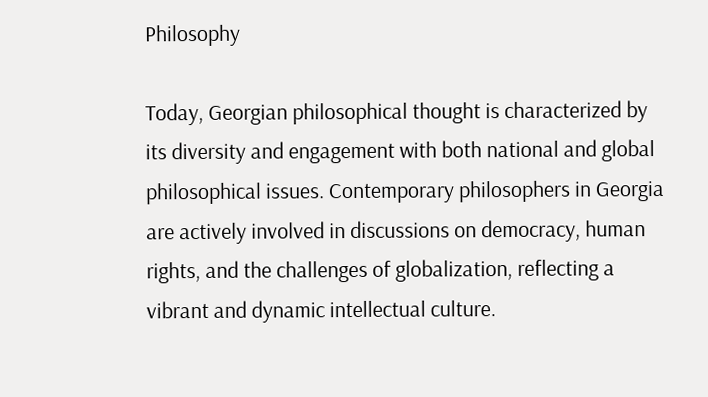Philosophy

Today, Georgian philosophical thought is characterized by its diversity and engagement with both national and global philosophical issues. Contemporary philosophers in Georgia are actively involved in discussions on democracy, human rights, and the challenges of globalization, reflecting a vibrant and dynamic intellectual culture.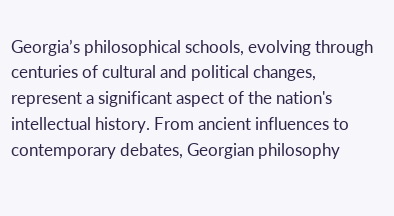Georgia’s philosophical schools, evolving through centuries of cultural and political changes, represent a significant aspect of the nation's intellectual history. From ancient influences to contemporary debates, Georgian philosophy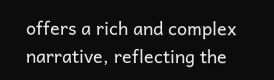offers a rich and complex narrative, reflecting the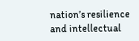nation’s resilience and intellectual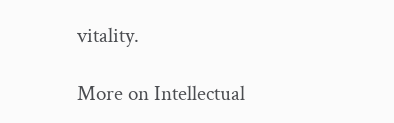vitality.

More on Intellectual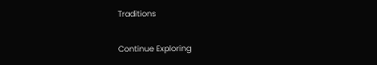Traditions

Continue Exploring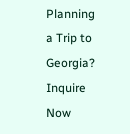Planning a Trip to Georgia? Inquire Now